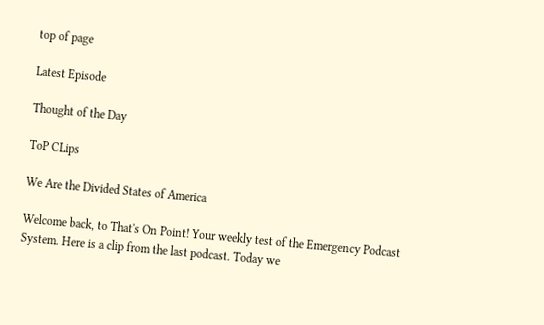top of page

Latest Episode

Thought of the Day

ToP CLips

We Are the Divided States of America

Welcome back, to That's On Point! Your weekly test of the Emergency Podcast System. Here is a clip from the last podcast. Today we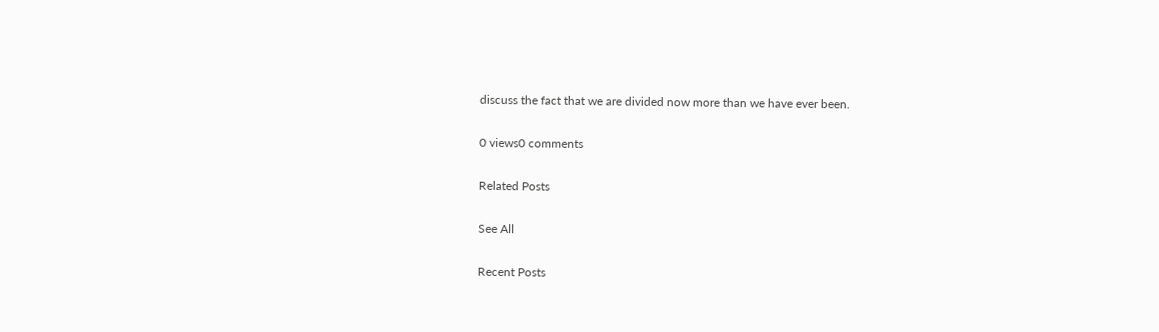discuss the fact that we are divided now more than we have ever been.

0 views0 comments

Related Posts

See All

Recent Posts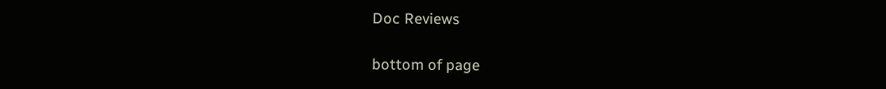Doc Reviews

bottom of page